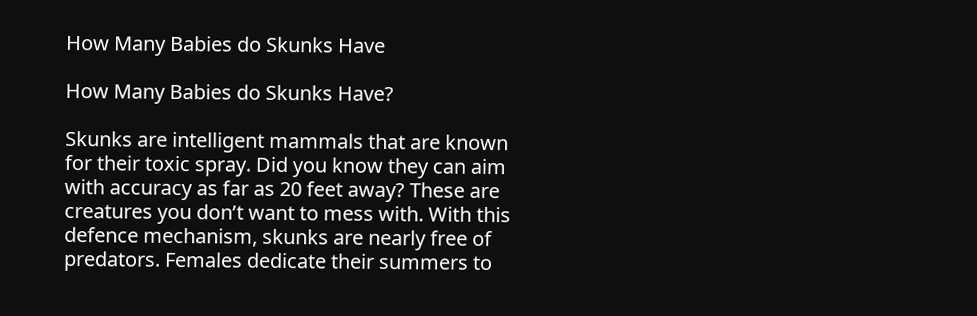How Many Babies do Skunks Have

How Many Babies do Skunks Have?

Skunks are intelligent mammals that are known for their toxic spray. Did you know they can aim with accuracy as far as 20 feet away? These are creatures you don’t want to mess with. With this defence mechanism, skunks are nearly free of predators. Females dedicate their summers to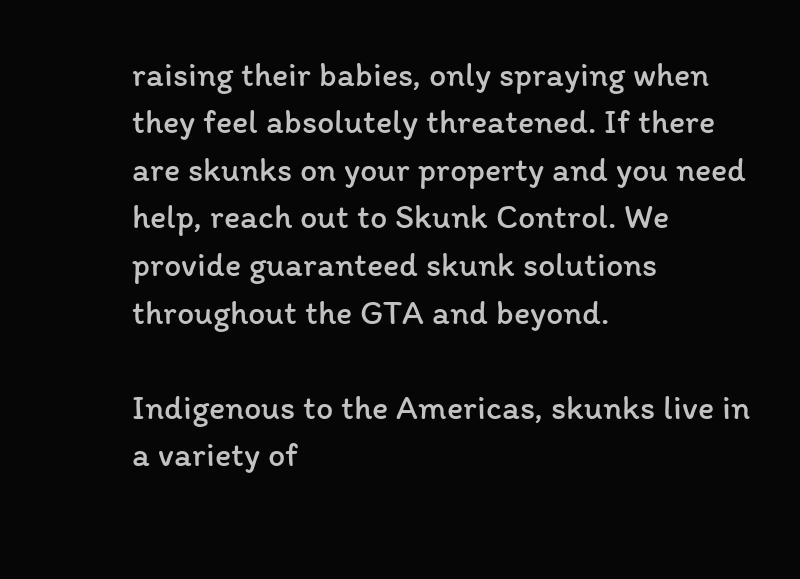raising their babies, only spraying when they feel absolutely threatened. If there are skunks on your property and you need help, reach out to Skunk Control. We provide guaranteed skunk solutions throughout the GTA and beyond.

Indigenous to the Americas, skunks live in a variety of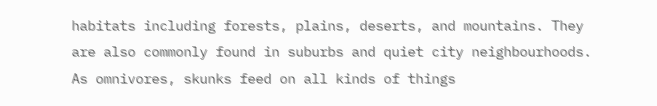habitats including forests, plains, deserts, and mountains. They are also commonly found in suburbs and quiet city neighbourhoods. As omnivores, skunks feed on all kinds of things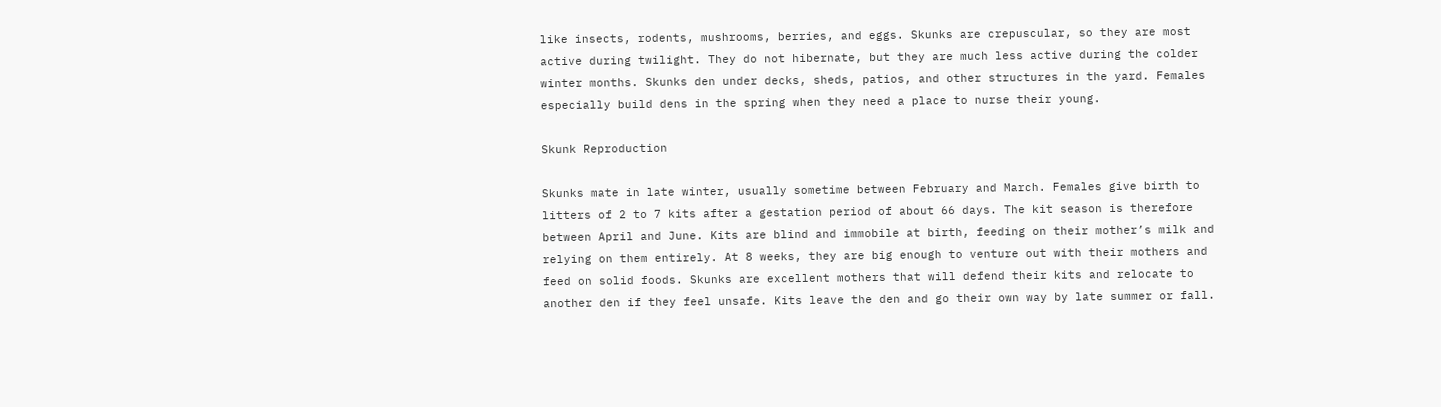like insects, rodents, mushrooms, berries, and eggs. Skunks are crepuscular, so they are most active during twilight. They do not hibernate, but they are much less active during the colder winter months. Skunks den under decks, sheds, patios, and other structures in the yard. Females especially build dens in the spring when they need a place to nurse their young.

Skunk Reproduction

Skunks mate in late winter, usually sometime between February and March. Females give birth to litters of 2 to 7 kits after a gestation period of about 66 days. The kit season is therefore between April and June. Kits are blind and immobile at birth, feeding on their mother’s milk and relying on them entirely. At 8 weeks, they are big enough to venture out with their mothers and feed on solid foods. Skunks are excellent mothers that will defend their kits and relocate to another den if they feel unsafe. Kits leave the den and go their own way by late summer or fall.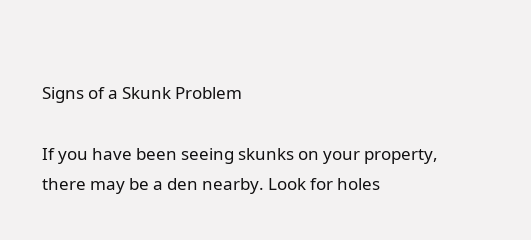Signs of a Skunk Problem

If you have been seeing skunks on your property, there may be a den nearby. Look for holes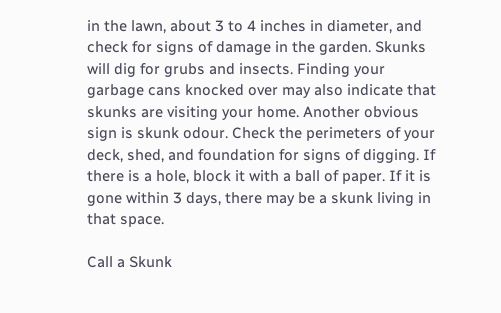in the lawn, about 3 to 4 inches in diameter, and check for signs of damage in the garden. Skunks will dig for grubs and insects. Finding your garbage cans knocked over may also indicate that skunks are visiting your home. Another obvious sign is skunk odour. Check the perimeters of your deck, shed, and foundation for signs of digging. If there is a hole, block it with a ball of paper. If it is gone within 3 days, there may be a skunk living in that space.

Call a Skunk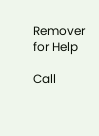Remover for Help

Call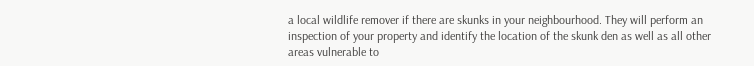a local wildlife remover if there are skunks in your neighbourhood. They will perform an inspection of your property and identify the location of the skunk den as well as all other areas vulnerable to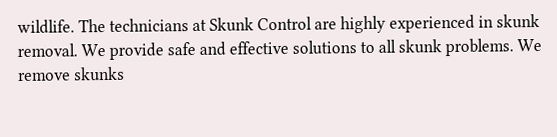wildlife. The technicians at Skunk Control are highly experienced in skunk removal. We provide safe and effective solutions to all skunk problems. We remove skunks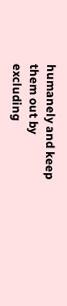humanely and keep them out by excluding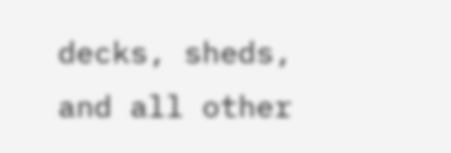decks, sheds, and all other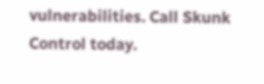vulnerabilities. Call Skunk Control today.